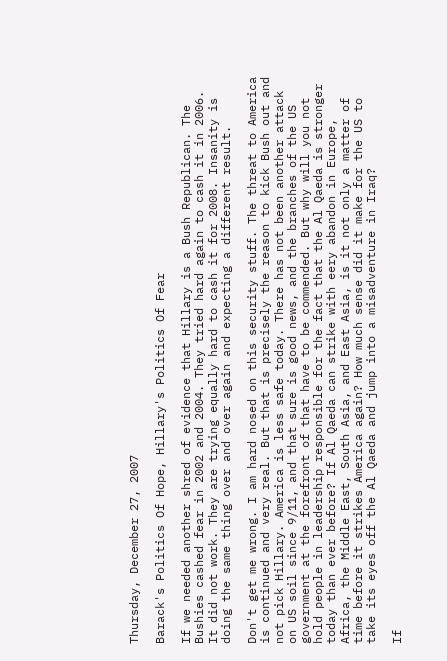Thursday, December 27, 2007

Barack's Politics Of Hope, Hillary's Politics Of Fear

If we needed another shred of evidence that Hillary is a Bush Republican. The Bushies cashed fear in 2002 and 2004. They tried hard again to cash it in 2006. It did not work. They are trying equally hard to cash it for 2008. Insanity is doing the same thing over and over again and expecting a different result.

Don't get me wrong. I am hard nosed on this security stuff. The threat to America is continued and very real. But that is precisely the reason to kick Bush out and not pick Hillary. America is less safe today. There has not been another attack on US soil since 9/11, and that sure is good news, and the branches of the US government at the forefront of that have to be commended. But why will you not hold people in leadership responsible for the fact that the Al Qaeda is stronger today than ever before? If Al Qaeda can strike with eery abandon in Europe, Africa, the Middle East, South Asia, and East Asia, is it not only a matter of time before it strikes America again? How much sense did it make for the US to take its eyes off the Al Qaeda and jump into a misadventure in Iraq?

If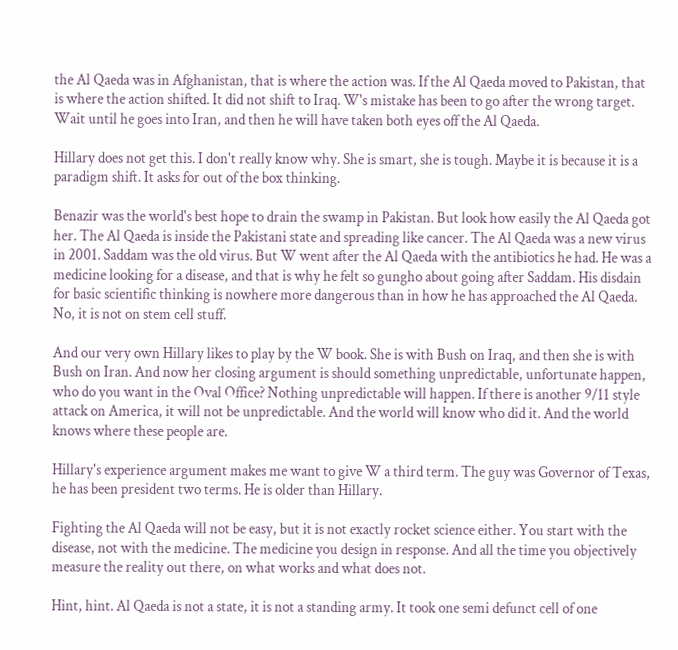the Al Qaeda was in Afghanistan, that is where the action was. If the Al Qaeda moved to Pakistan, that is where the action shifted. It did not shift to Iraq. W's mistake has been to go after the wrong target. Wait until he goes into Iran, and then he will have taken both eyes off the Al Qaeda.

Hillary does not get this. I don't really know why. She is smart, she is tough. Maybe it is because it is a paradigm shift. It asks for out of the box thinking.

Benazir was the world's best hope to drain the swamp in Pakistan. But look how easily the Al Qaeda got her. The Al Qaeda is inside the Pakistani state and spreading like cancer. The Al Qaeda was a new virus in 2001. Saddam was the old virus. But W went after the Al Qaeda with the antibiotics he had. He was a medicine looking for a disease, and that is why he felt so gungho about going after Saddam. His disdain for basic scientific thinking is nowhere more dangerous than in how he has approached the Al Qaeda. No, it is not on stem cell stuff.

And our very own Hillary likes to play by the W book. She is with Bush on Iraq, and then she is with Bush on Iran. And now her closing argument is should something unpredictable, unfortunate happen, who do you want in the Oval Office? Nothing unpredictable will happen. If there is another 9/11 style attack on America, it will not be unpredictable. And the world will know who did it. And the world knows where these people are.

Hillary's experience argument makes me want to give W a third term. The guy was Governor of Texas, he has been president two terms. He is older than Hillary.

Fighting the Al Qaeda will not be easy, but it is not exactly rocket science either. You start with the disease, not with the medicine. The medicine you design in response. And all the time you objectively measure the reality out there, on what works and what does not.

Hint, hint. Al Qaeda is not a state, it is not a standing army. It took one semi defunct cell of one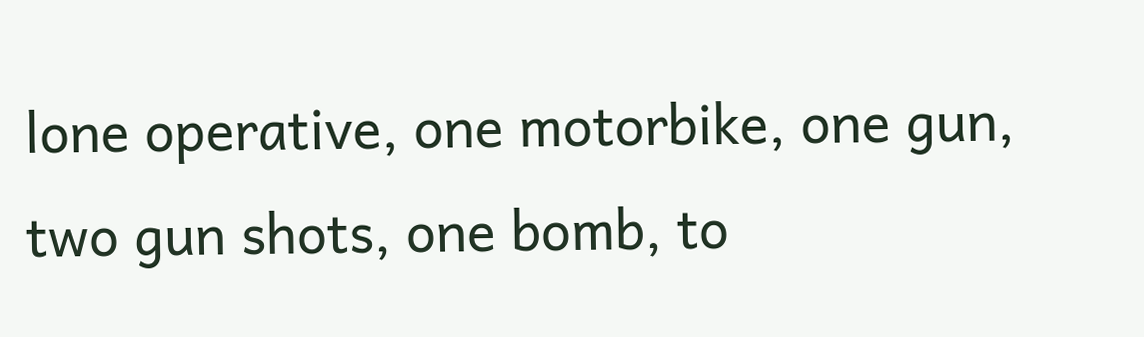lone operative, one motorbike, one gun, two gun shots, one bomb, to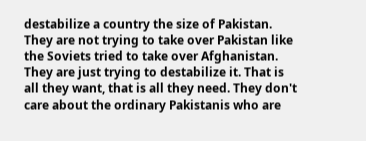destabilize a country the size of Pakistan. They are not trying to take over Pakistan like the Soviets tried to take over Afghanistan. They are just trying to destabilize it. That is all they want, that is all they need. They don't care about the ordinary Pakistanis who are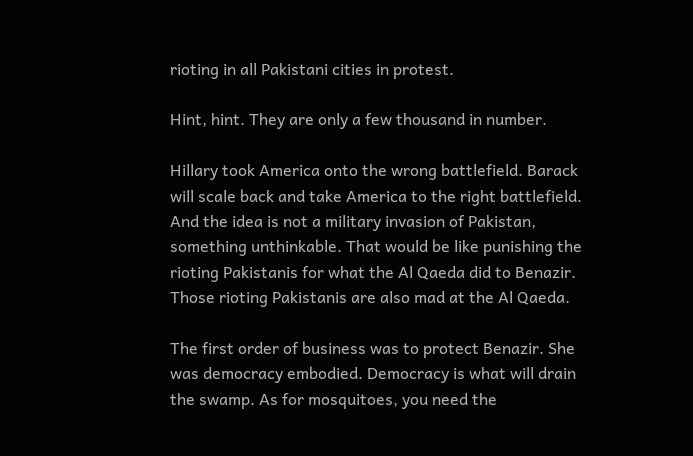rioting in all Pakistani cities in protest.

Hint, hint. They are only a few thousand in number.

Hillary took America onto the wrong battlefield. Barack will scale back and take America to the right battlefield. And the idea is not a military invasion of Pakistan, something unthinkable. That would be like punishing the rioting Pakistanis for what the Al Qaeda did to Benazir. Those rioting Pakistanis are also mad at the Al Qaeda.

The first order of business was to protect Benazir. She was democracy embodied. Democracy is what will drain the swamp. As for mosquitoes, you need the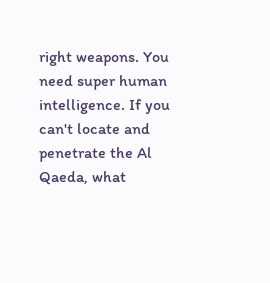right weapons. You need super human intelligence. If you can't locate and penetrate the Al Qaeda, what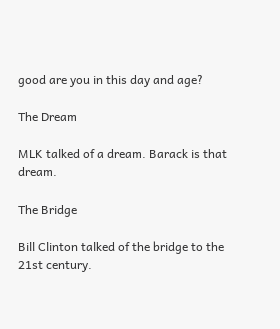good are you in this day and age?

The Dream

MLK talked of a dream. Barack is that dream.

The Bridge

Bill Clinton talked of the bridge to the 21st century.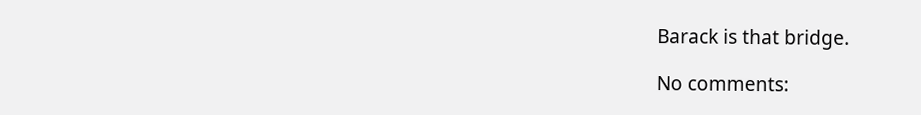Barack is that bridge.

No comments: